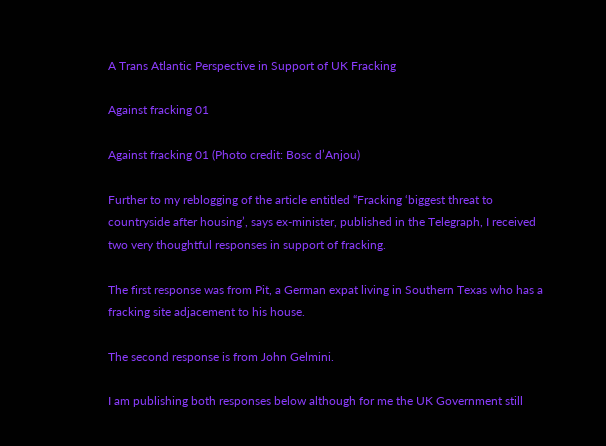A Trans Atlantic Perspective in Support of UK Fracking

Against fracking 01

Against fracking 01 (Photo credit: Bosc d’Anjou)

Further to my reblogging of the article entitled “Fracking ‘biggest threat to countryside after housing’, says ex-minister, published in the Telegraph, I received two very thoughtful responses in support of fracking.

The first response was from Pit, a German expat living in Southern Texas who has a fracking site adjacement to his house.

The second response is from John Gelmini.

I am publishing both responses below although for me the UK Government still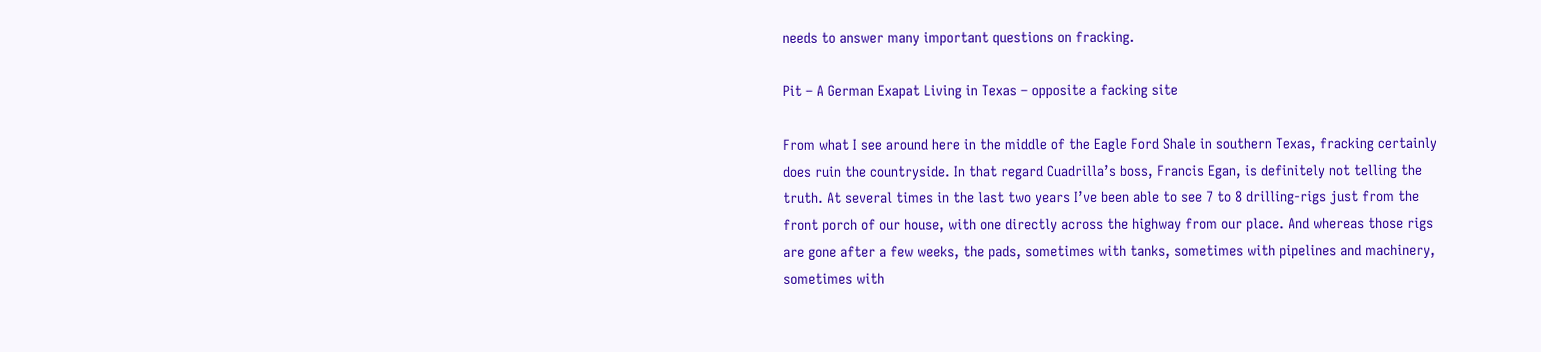needs to answer many important questions on fracking.

Pit – A German Exapat Living in Texas – opposite a facking site

From what I see around here in the middle of the Eagle Ford Shale in southern Texas, fracking certainly does ruin the countryside. In that regard Cuadrilla’s boss, Francis Egan, is definitely not telling the truth. At several times in the last two years I’ve been able to see 7 to 8 drilling-rigs just from the front porch of our house, with one directly across the highway from our place. And whereas those rigs are gone after a few weeks, the pads, sometimes with tanks, sometimes with pipelines and machinery, sometimes with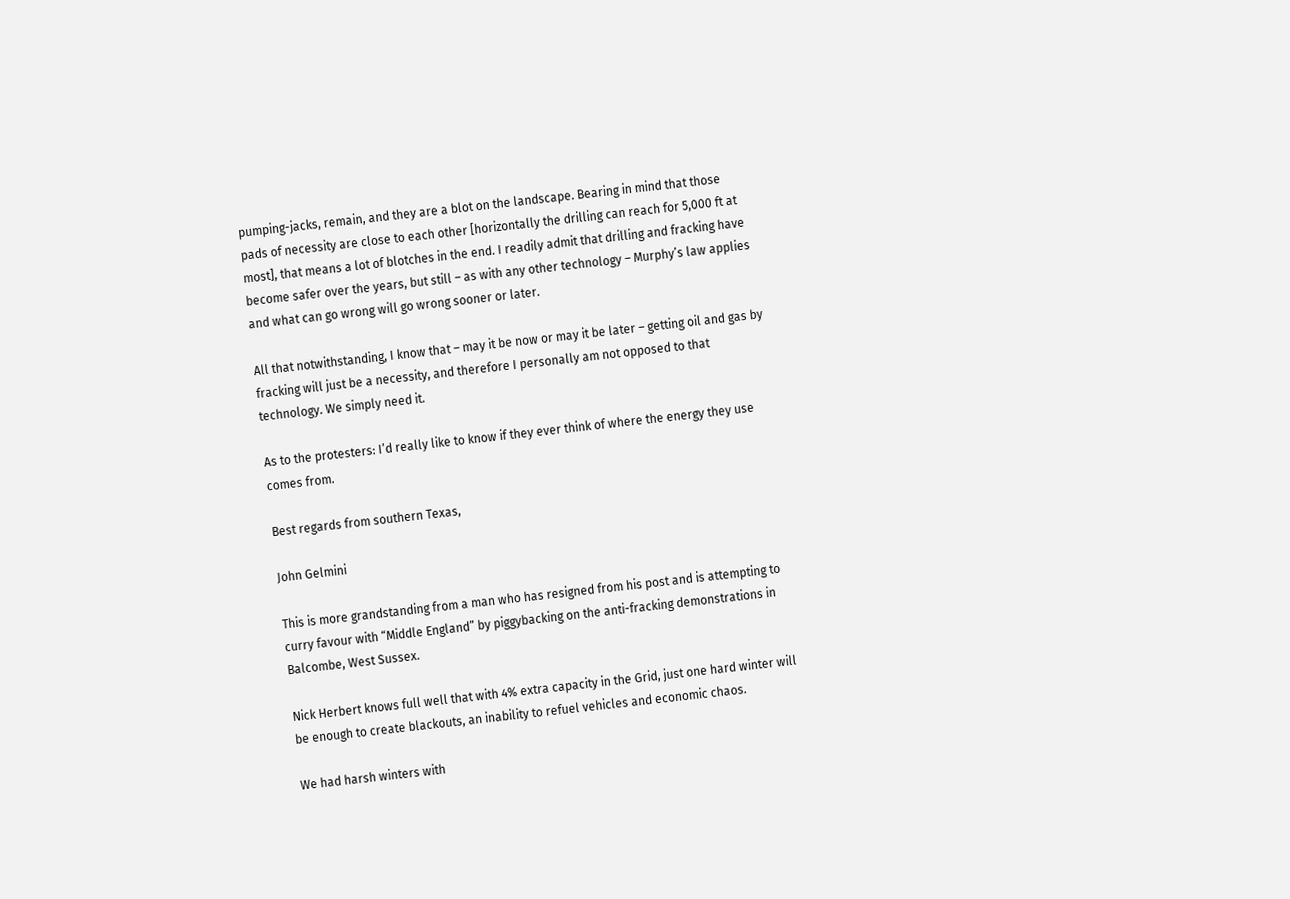pumping-jacks, remain, and they are a blot on the landscape. Bearing in mind that those pads of necessity are close to each other [horizontally the drilling can reach for 5,000 ft at most], that means a lot of blotches in the end. I readily admit that drilling and fracking have become safer over the years, but still – as with any other technology – Murphy’s law applies and what can go wrong will go wrong sooner or later.

All that notwithstanding, I know that – may it be now or may it be later – getting oil and gas by fracking will just be a necessity, and therefore I personally am not opposed to that technology. We simply need it.

As to the protesters: I’d really like to know if they ever think of where the energy they use comes from.

Best regards from southern Texas,

John Gelmini

This is more grandstanding from a man who has resigned from his post and is attempting to curry favour with “Middle England” by piggybacking on the anti-fracking demonstrations in Balcombe, West Sussex.

Nick Herbert knows full well that with 4% extra capacity in the Grid, just one hard winter will be enough to create blackouts, an inability to refuel vehicles and economic chaos.

We had harsh winters with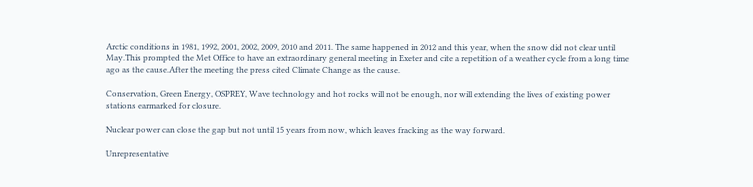Arctic conditions in 1981, 1992, 2001, 2002, 2009, 2010 and 2011. The same happened in 2012 and this year, when the snow did not clear until May.This prompted the Met Office to have an extraordinary general meeting in Exeter and cite a repetition of a weather cycle from a long time ago as the cause.After the meeting the press cited Climate Change as the cause.

Conservation, Green Energy, OSPREY, Wave technology and hot rocks will not be enough, nor will extending the lives of existing power stations earmarked for closure.

Nuclear power can close the gap but not until 15 years from now, which leaves fracking as the way forward.

Unrepresentative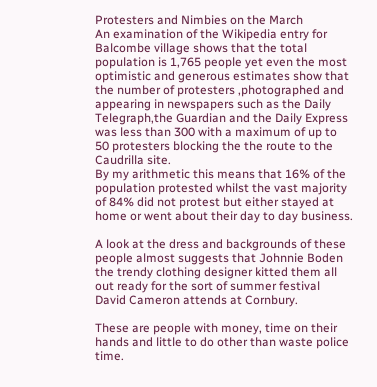Protesters and Nimbies on the March
An examination of the Wikipedia entry for Balcombe village shows that the total population is 1,765 people yet even the most optimistic and generous estimates show that the number of protesters ,photographed and appearing in newspapers such as the Daily Telegraph,the Guardian and the Daily Express was less than 300 with a maximum of up to 50 protesters blocking the the route to the Caudrilla site.
By my arithmetic this means that 16% of the population protested whilst the vast majority of 84% did not protest but either stayed at home or went about their day to day business.

A look at the dress and backgrounds of these people almost suggests that Johnnie Boden the trendy clothing designer kitted them all out ready for the sort of summer festival David Cameron attends at Cornbury.

These are people with money, time on their hands and little to do other than waste police time.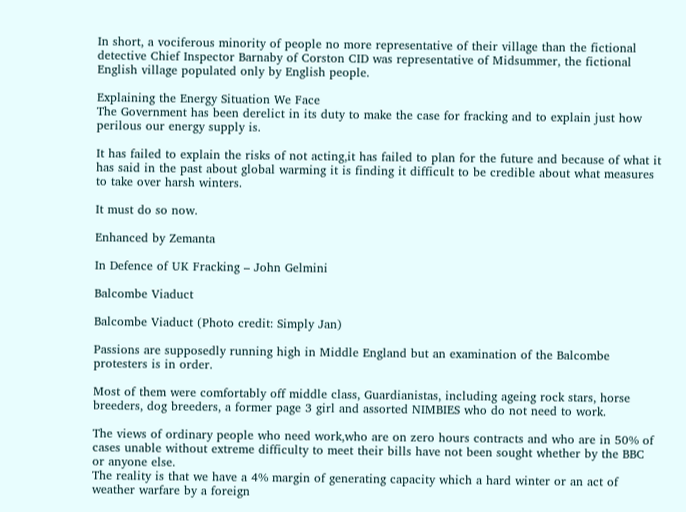In short, a vociferous minority of people no more representative of their village than the fictional detective Chief Inspector Barnaby of Corston CID was representative of Midsummer, the fictional English village populated only by English people.

Explaining the Energy Situation We Face
The Government has been derelict in its duty to make the case for fracking and to explain just how perilous our energy supply is.

It has failed to explain the risks of not acting,it has failed to plan for the future and because of what it has said in the past about global warming it is finding it difficult to be credible about what measures to take over harsh winters.

It must do so now.

Enhanced by Zemanta

In Defence of UK Fracking – John Gelmini

Balcombe Viaduct

Balcombe Viaduct (Photo credit: Simply Jan)

Passions are supposedly running high in Middle England but an examination of the Balcombe protesters is in order.

Most of them were comfortably off middle class, Guardianistas, including ageing rock stars, horse breeders, dog breeders, a former page 3 girl and assorted NIMBIES who do not need to work.

The views of ordinary people who need work,who are on zero hours contracts and who are in 50% of cases unable without extreme difficulty to meet their bills have not been sought whether by the BBC or anyone else.
The reality is that we have a 4% margin of generating capacity which a hard winter or an act of weather warfare by a foreign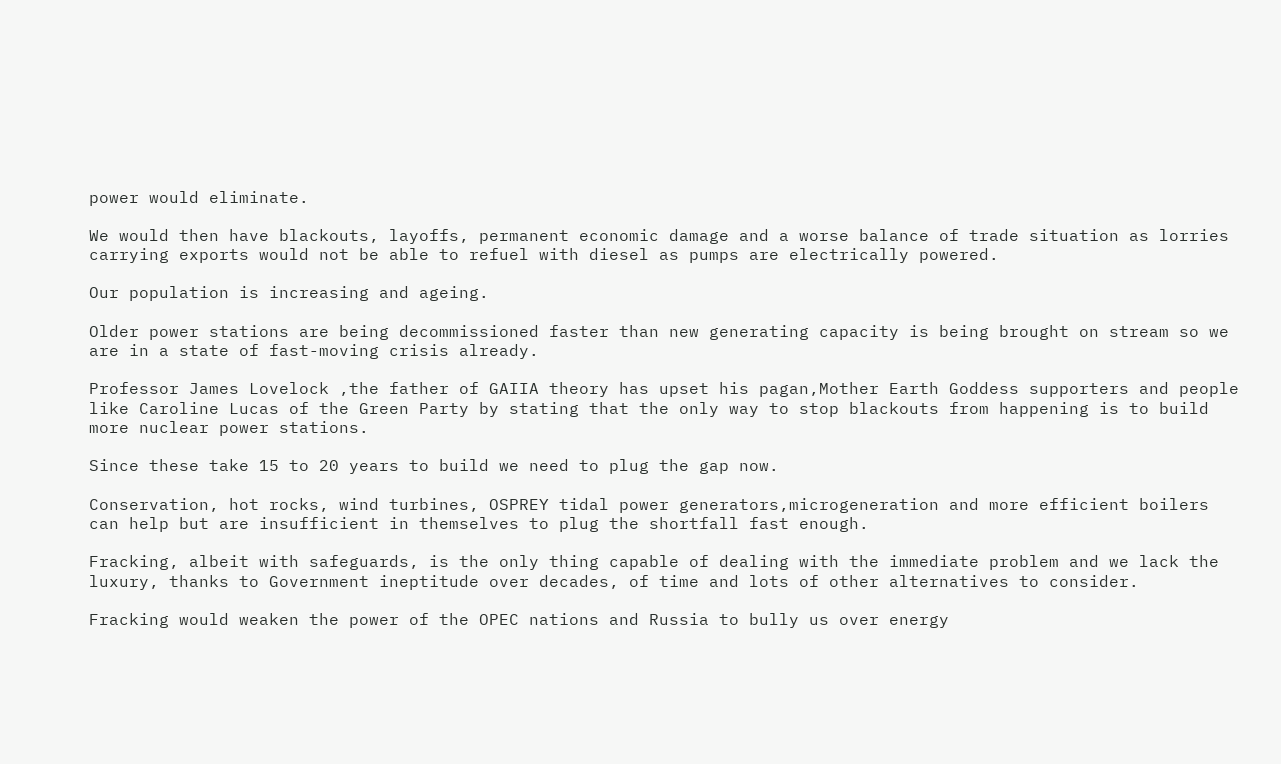power would eliminate.

We would then have blackouts, layoffs, permanent economic damage and a worse balance of trade situation as lorries carrying exports would not be able to refuel with diesel as pumps are electrically powered.

Our population is increasing and ageing.

Older power stations are being decommissioned faster than new generating capacity is being brought on stream so we are in a state of fast-moving crisis already.

Professor James Lovelock ,the father of GAIIA theory has upset his pagan,Mother Earth Goddess supporters and people like Caroline Lucas of the Green Party by stating that the only way to stop blackouts from happening is to build more nuclear power stations.

Since these take 15 to 20 years to build we need to plug the gap now.

Conservation, hot rocks, wind turbines, OSPREY tidal power generators,microgeneration and more efficient boilers can help but are insufficient in themselves to plug the shortfall fast enough.

Fracking, albeit with safeguards, is the only thing capable of dealing with the immediate problem and we lack the luxury, thanks to Government ineptitude over decades, of time and lots of other alternatives to consider.

Fracking would weaken the power of the OPEC nations and Russia to bully us over energy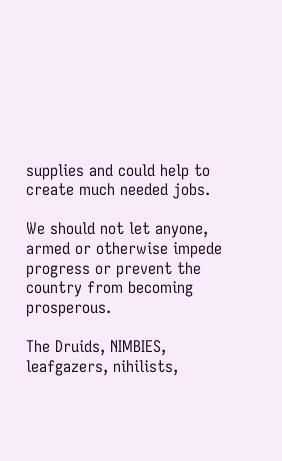supplies and could help to create much needed jobs.

We should not let anyone, armed or otherwise impede progress or prevent the country from becoming prosperous.

The Druids, NIMBIES, leafgazers, nihilists,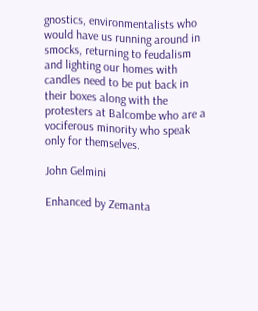gnostics, environmentalists who would have us running around in smocks, returning to feudalism and lighting our homes with candles need to be put back in their boxes along with the protesters at Balcombe who are a vociferous minority who speak only for themselves.

John Gelmini

Enhanced by Zemanta